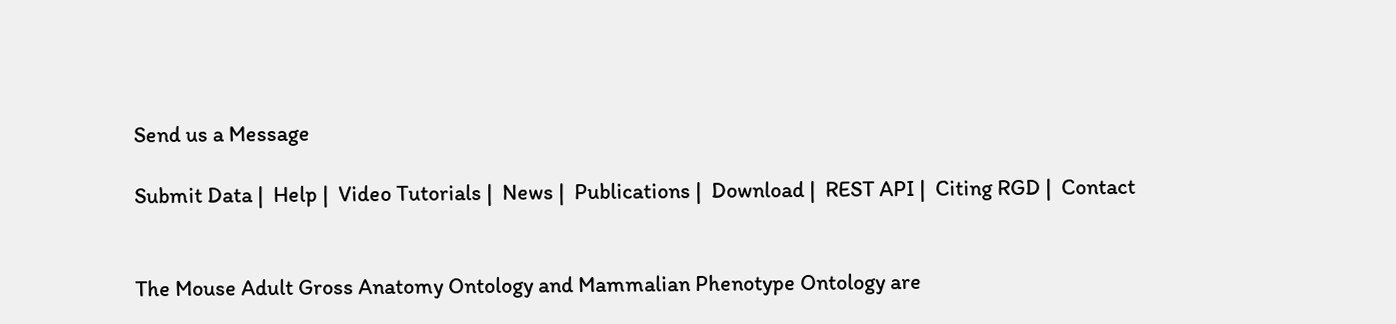Send us a Message

Submit Data |  Help |  Video Tutorials |  News |  Publications |  Download |  REST API |  Citing RGD |  Contact


The Mouse Adult Gross Anatomy Ontology and Mammalian Phenotype Ontology are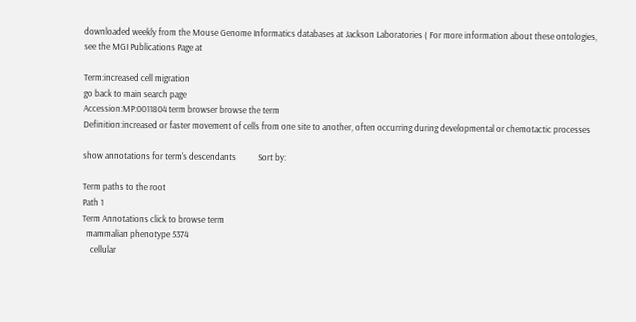downloaded weekly from the Mouse Genome Informatics databases at Jackson Laboratories ( For more information about these ontologies, see the MGI Publications Page at

Term:increased cell migration
go back to main search page
Accession:MP:0011804 term browser browse the term
Definition:increased or faster movement of cells from one site to another, often occurring during developmental or chemotactic processes

show annotations for term's descendants           Sort by:

Term paths to the root
Path 1
Term Annotations click to browse term
  mammalian phenotype 5374
    cellular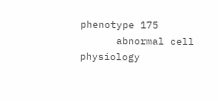phenotype 175
      abnormal cell physiology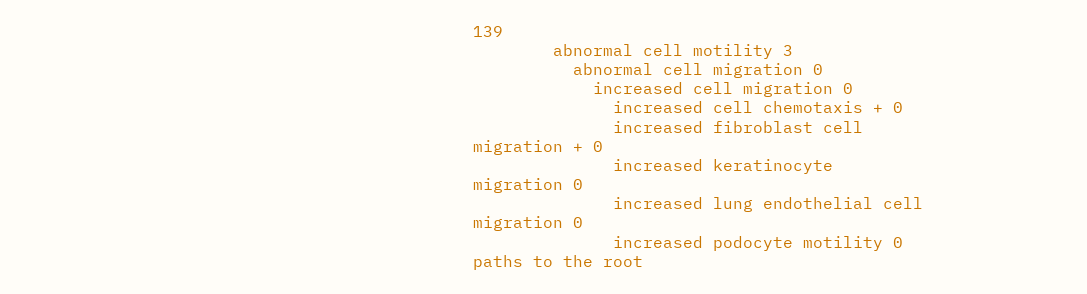139
        abnormal cell motility 3
          abnormal cell migration 0
            increased cell migration 0
              increased cell chemotaxis + 0
              increased fibroblast cell migration + 0
              increased keratinocyte migration 0
              increased lung endothelial cell migration 0
              increased podocyte motility 0
paths to the root